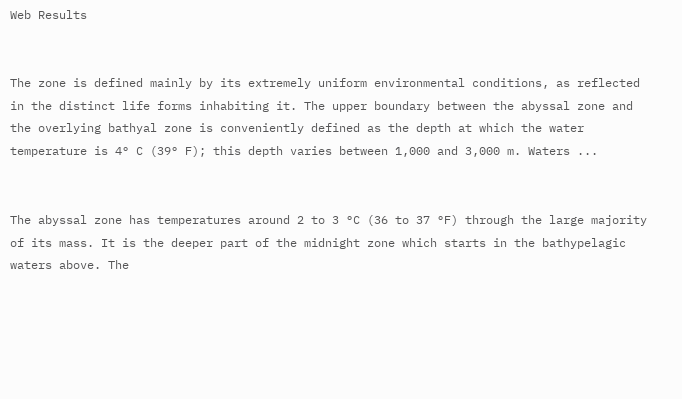Web Results


The zone is defined mainly by its extremely uniform environmental conditions, as reflected in the distinct life forms inhabiting it. The upper boundary between the abyssal zone and the overlying bathyal zone is conveniently defined as the depth at which the water temperature is 4° C (39° F); this depth varies between 1,000 and 3,000 m. Waters ...


The abyssal zone has temperatures around 2 to 3 °C (36 to 37 °F) through the large majority of its mass. It is the deeper part of the midnight zone which starts in the bathypelagic waters above. The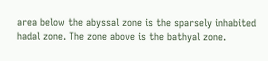area below the abyssal zone is the sparsely inhabited hadal zone. The zone above is the bathyal zone.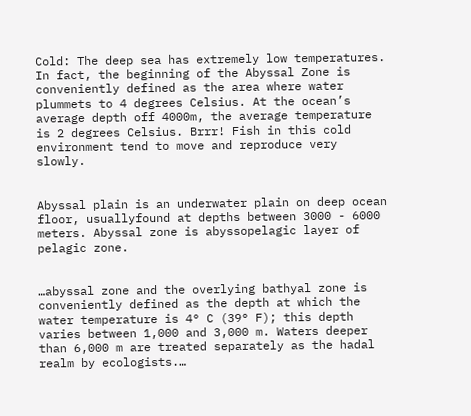Cold: The deep sea has extremely low temperatures. In fact, the beginning of the Abyssal Zone is conveniently defined as the area where water plummets to 4 degrees Celsius. At the ocean’s average depth off 4000m, the average temperature is 2 degrees Celsius. Brrr! Fish in this cold environment tend to move and reproduce very slowly.


Abyssal plain is an underwater plain on deep ocean floor, usuallyfound at depths between 3000 - 6000 meters. Abyssal zone is abyssopelagic layer of pelagic zone.


…abyssal zone and the overlying bathyal zone is conveniently defined as the depth at which the water temperature is 4° C (39° F); this depth varies between 1,000 and 3,000 m. Waters deeper than 6,000 m are treated separately as the hadal realm by ecologists.…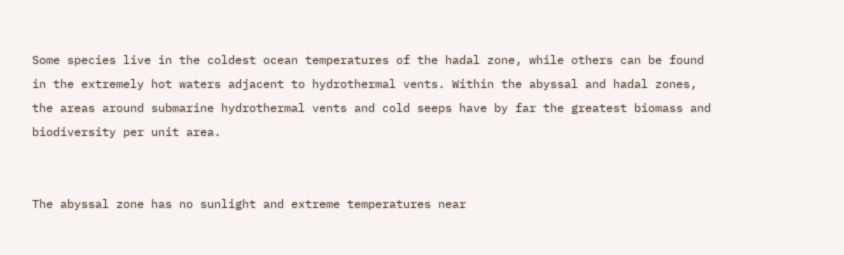Some species live in the coldest ocean temperatures of the hadal zone, while others can be found in the extremely hot waters adjacent to hydrothermal vents. Within the abyssal and hadal zones, the areas around submarine hydrothermal vents and cold seeps have by far the greatest biomass and biodiversity per unit area.


The abyssal zone has no sunlight and extreme temperatures near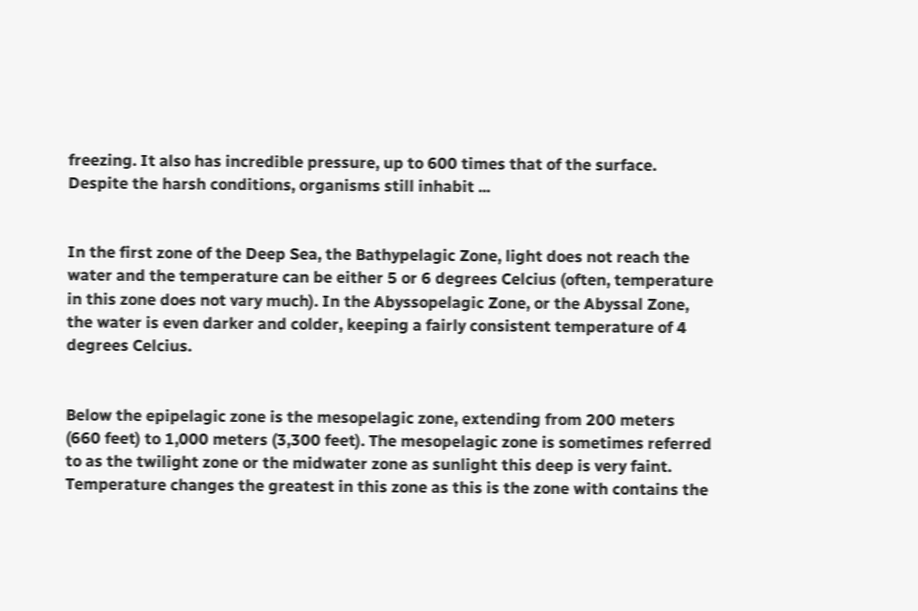freezing. It also has incredible pressure, up to 600 times that of the surface. Despite the harsh conditions, organisms still inhabit ...


In the first zone of the Deep Sea, the Bathypelagic Zone, light does not reach the water and the temperature can be either 5 or 6 degrees Celcius (often, temperature in this zone does not vary much). In the Abyssopelagic Zone, or the Abyssal Zone, the water is even darker and colder, keeping a fairly consistent temperature of 4 degrees Celcius.


Below the epipelagic zone is the mesopelagic zone, extending from 200 meters (660 feet) to 1,000 meters (3,300 feet). The mesopelagic zone is sometimes referred to as the twilight zone or the midwater zone as sunlight this deep is very faint. Temperature changes the greatest in this zone as this is the zone with contains the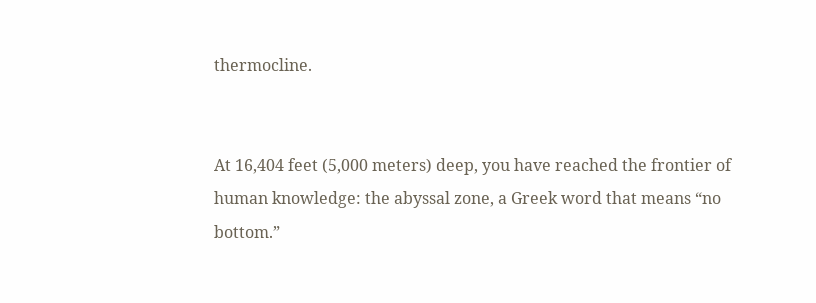thermocline.


At 16,404 feet (5,000 meters) deep, you have reached the frontier of human knowledge: the abyssal zone, a Greek word that means “no bottom.”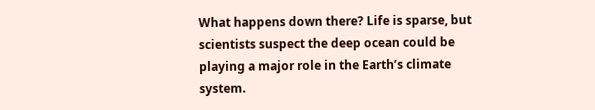What happens down there? Life is sparse, but scientists suspect the deep ocean could be playing a major role in the Earth’s climate system.